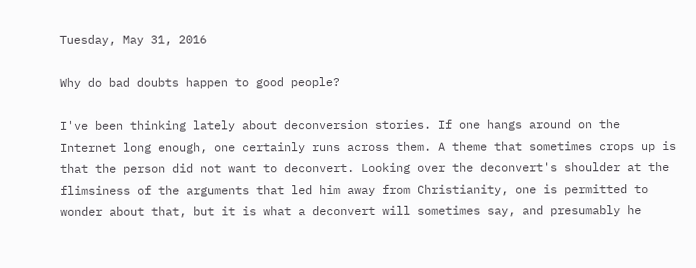Tuesday, May 31, 2016

Why do bad doubts happen to good people?

I've been thinking lately about deconversion stories. If one hangs around on the Internet long enough, one certainly runs across them. A theme that sometimes crops up is that the person did not want to deconvert. Looking over the deconvert's shoulder at the flimsiness of the arguments that led him away from Christianity, one is permitted to wonder about that, but it is what a deconvert will sometimes say, and presumably he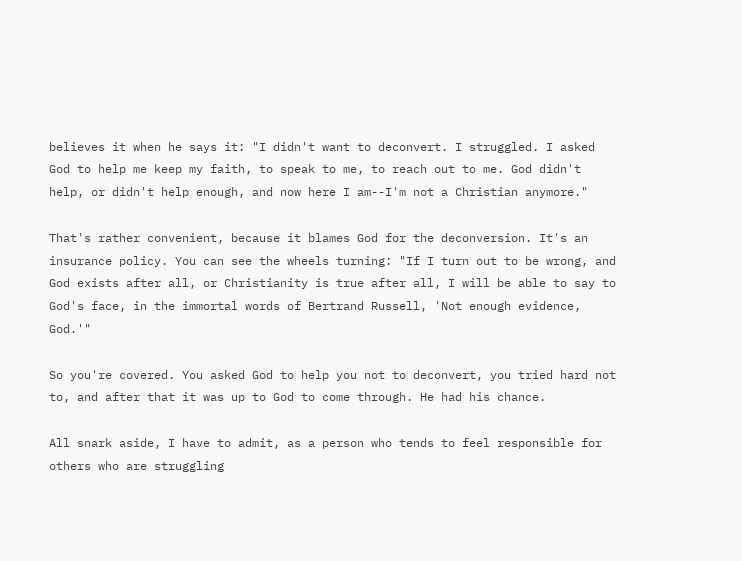believes it when he says it: "I didn't want to deconvert. I struggled. I asked God to help me keep my faith, to speak to me, to reach out to me. God didn't help, or didn't help enough, and now here I am--I'm not a Christian anymore."

That's rather convenient, because it blames God for the deconversion. It's an insurance policy. You can see the wheels turning: "If I turn out to be wrong, and God exists after all, or Christianity is true after all, I will be able to say to God's face, in the immortal words of Bertrand Russell, 'Not enough evidence, God.'"

So you're covered. You asked God to help you not to deconvert, you tried hard not to, and after that it was up to God to come through. He had his chance.

All snark aside, I have to admit, as a person who tends to feel responsible for others who are struggling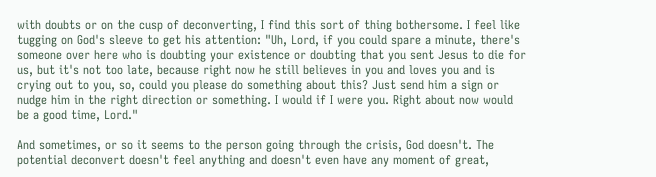with doubts or on the cusp of deconverting, I find this sort of thing bothersome. I feel like tugging on God's sleeve to get his attention: "Uh, Lord, if you could spare a minute, there's someone over here who is doubting your existence or doubting that you sent Jesus to die for us, but it's not too late, because right now he still believes in you and loves you and is crying out to you, so, could you please do something about this? Just send him a sign or nudge him in the right direction or something. I would if I were you. Right about now would be a good time, Lord."

And sometimes, or so it seems to the person going through the crisis, God doesn't. The potential deconvert doesn't feel anything and doesn't even have any moment of great,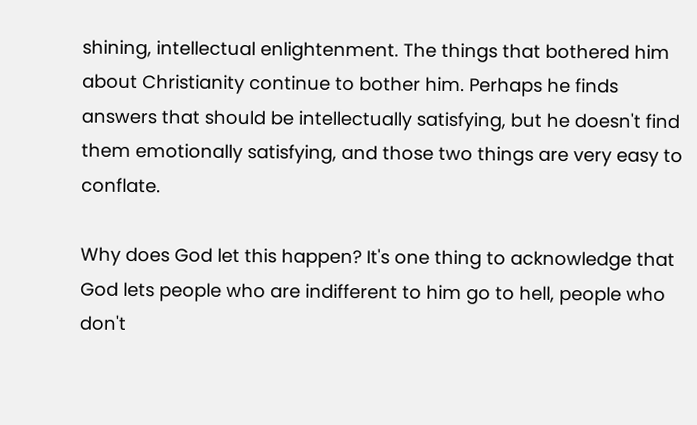shining, intellectual enlightenment. The things that bothered him about Christianity continue to bother him. Perhaps he finds answers that should be intellectually satisfying, but he doesn't find them emotionally satisfying, and those two things are very easy to conflate.

Why does God let this happen? It's one thing to acknowledge that God lets people who are indifferent to him go to hell, people who don't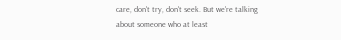care, don't try, don't seek. But we're talking about someone who at least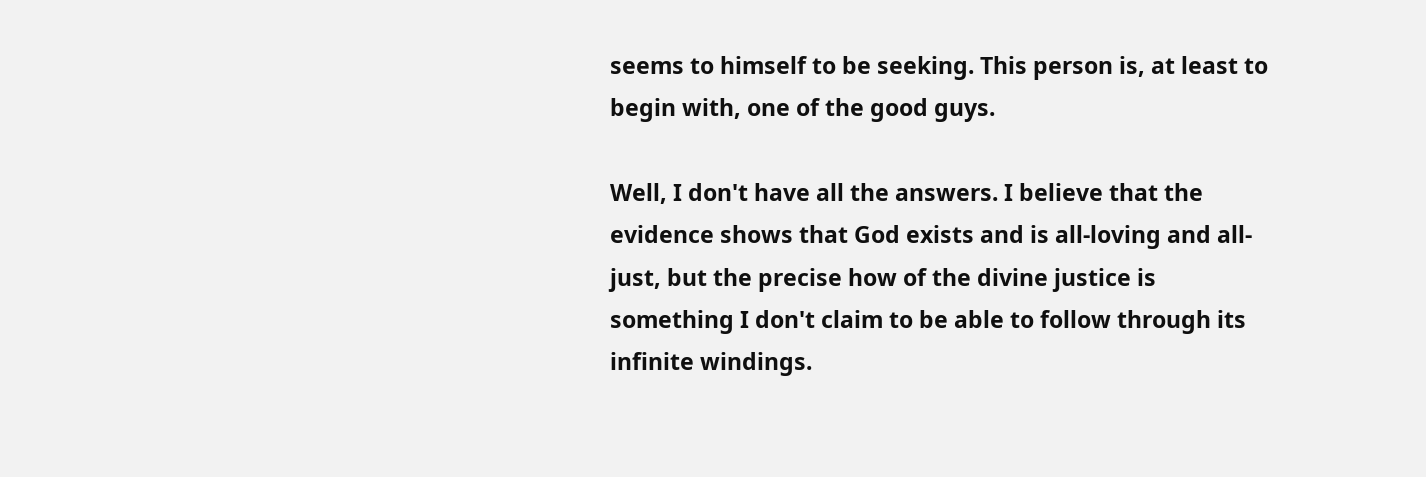seems to himself to be seeking. This person is, at least to begin with, one of the good guys.

Well, I don't have all the answers. I believe that the evidence shows that God exists and is all-loving and all-just, but the precise how of the divine justice is something I don't claim to be able to follow through its infinite windings.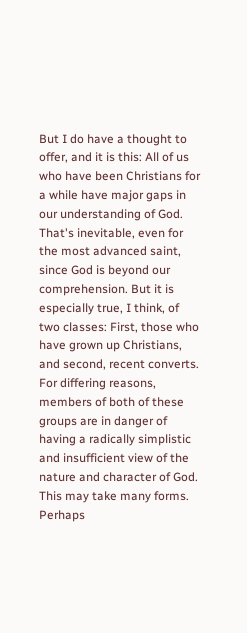But I do have a thought to offer, and it is this: All of us who have been Christians for a while have major gaps in our understanding of God. That's inevitable, even for the most advanced saint, since God is beyond our comprehension. But it is especially true, I think, of two classes: First, those who have grown up Christians, and second, recent converts. For differing reasons, members of both of these groups are in danger of having a radically simplistic and insufficient view of the nature and character of God. This may take many forms. Perhaps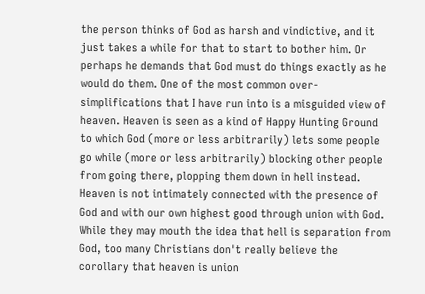the person thinks of God as harsh and vindictive, and it just takes a while for that to start to bother him. Or perhaps he demands that God must do things exactly as he would do them. One of the most common over-simplifications that I have run into is a misguided view of heaven. Heaven is seen as a kind of Happy Hunting Ground to which God (more or less arbitrarily) lets some people go while (more or less arbitrarily) blocking other people from going there, plopping them down in hell instead. Heaven is not intimately connected with the presence of God and with our own highest good through union with God. While they may mouth the idea that hell is separation from God, too many Christians don't really believe the corollary that heaven is union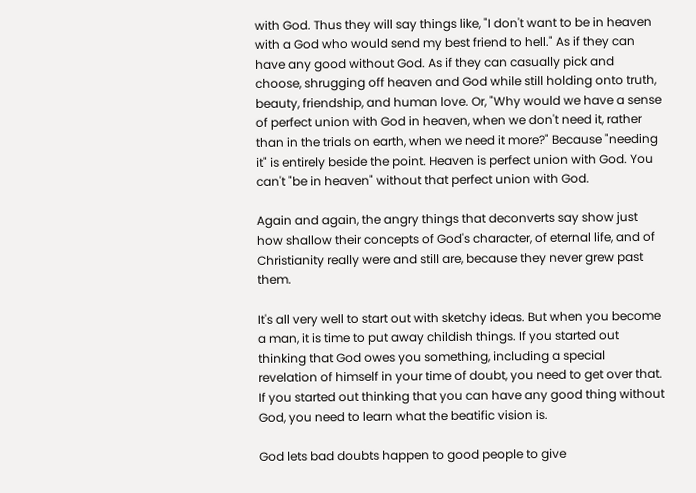with God. Thus they will say things like, "I don't want to be in heaven with a God who would send my best friend to hell." As if they can have any good without God. As if they can casually pick and choose, shrugging off heaven and God while still holding onto truth, beauty, friendship, and human love. Or, "Why would we have a sense of perfect union with God in heaven, when we don't need it, rather than in the trials on earth, when we need it more?" Because "needing it" is entirely beside the point. Heaven is perfect union with God. You can't "be in heaven" without that perfect union with God.

Again and again, the angry things that deconverts say show just how shallow their concepts of God's character, of eternal life, and of Christianity really were and still are, because they never grew past them.

It's all very well to start out with sketchy ideas. But when you become a man, it is time to put away childish things. If you started out thinking that God owes you something, including a special revelation of himself in your time of doubt, you need to get over that. If you started out thinking that you can have any good thing without God, you need to learn what the beatific vision is.

God lets bad doubts happen to good people to give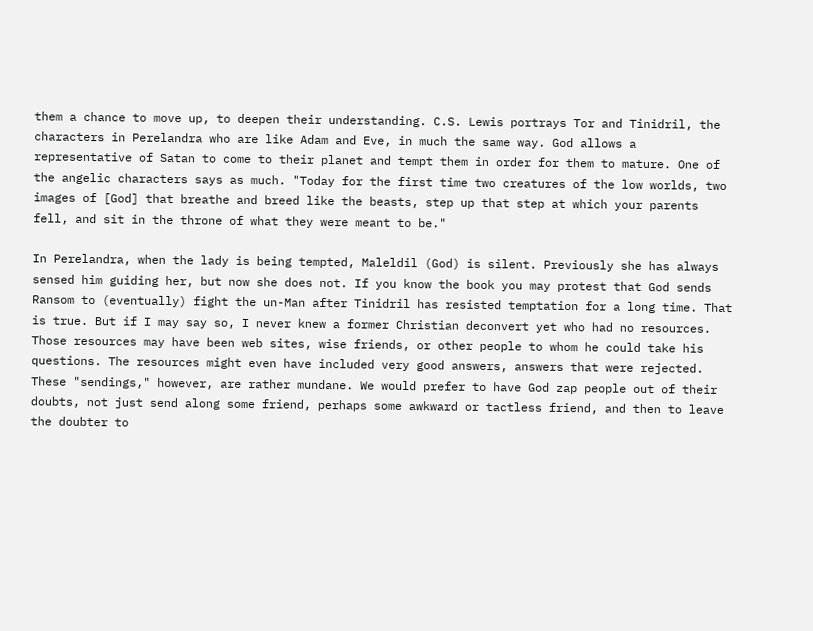them a chance to move up, to deepen their understanding. C.S. Lewis portrays Tor and Tinidril, the characters in Perelandra who are like Adam and Eve, in much the same way. God allows a representative of Satan to come to their planet and tempt them in order for them to mature. One of the angelic characters says as much. "Today for the first time two creatures of the low worlds, two images of [God] that breathe and breed like the beasts, step up that step at which your parents fell, and sit in the throne of what they were meant to be."

In Perelandra, when the lady is being tempted, Maleldil (God) is silent. Previously she has always sensed him guiding her, but now she does not. If you know the book you may protest that God sends Ransom to (eventually) fight the un-Man after Tinidril has resisted temptation for a long time. That is true. But if I may say so, I never knew a former Christian deconvert yet who had no resources. Those resources may have been web sites, wise friends, or other people to whom he could take his questions. The resources might even have included very good answers, answers that were rejected. These "sendings," however, are rather mundane. We would prefer to have God zap people out of their doubts, not just send along some friend, perhaps some awkward or tactless friend, and then to leave the doubter to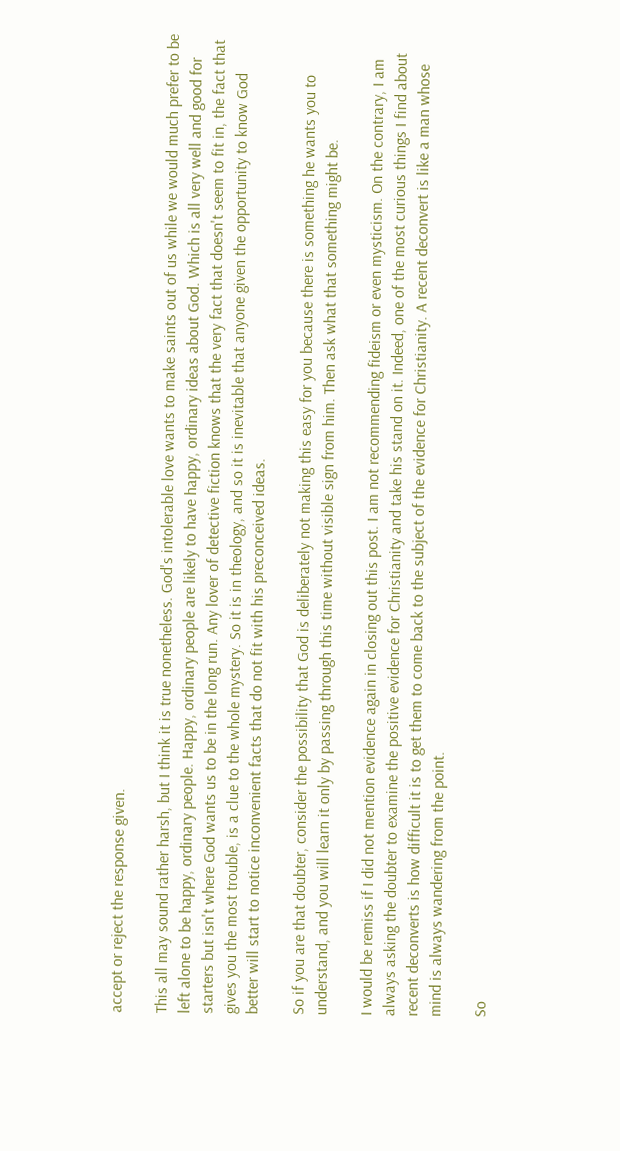accept or reject the response given.

This all may sound rather harsh, but I think it is true nonetheless. God's intolerable love wants to make saints out of us while we would much prefer to be left alone to be happy, ordinary people. Happy, ordinary people are likely to have happy, ordinary ideas about God. Which is all very well and good for starters but isn't where God wants us to be in the long run. Any lover of detective fiction knows that the very fact that doesn't seem to fit in, the fact that gives you the most trouble, is a clue to the whole mystery. So it is in theology, and so it is inevitable that anyone given the opportunity to know God better will start to notice inconvenient facts that do not fit with his preconceived ideas.

So if you are that doubter, consider the possibility that God is deliberately not making this easy for you because there is something he wants you to understand, and you will learn it only by passing through this time without visible sign from him. Then ask what that something might be.

I would be remiss if I did not mention evidence again in closing out this post. I am not recommending fideism or even mysticism. On the contrary, I am always asking the doubter to examine the positive evidence for Christianity and take his stand on it. Indeed, one of the most curious things I find about recent deconverts is how difficult it is to get them to come back to the subject of the evidence for Christianity. A recent deconvert is like a man whose mind is always wandering from the point.

So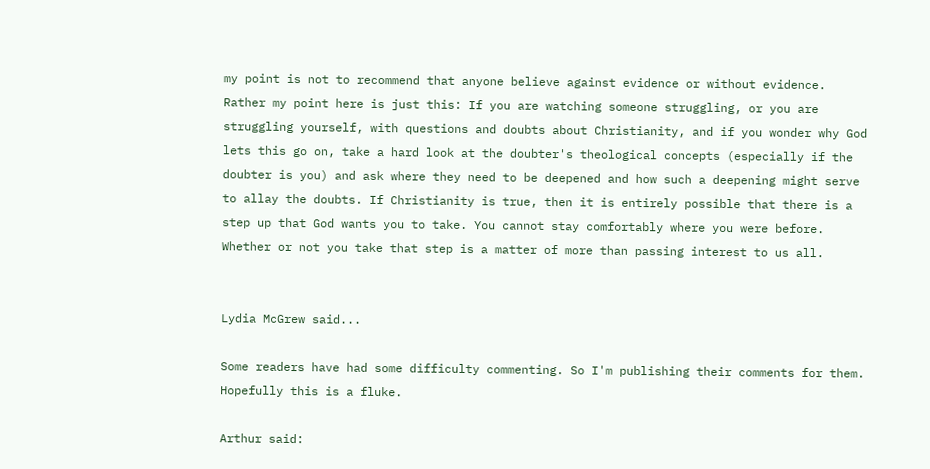my point is not to recommend that anyone believe against evidence or without evidence. Rather my point here is just this: If you are watching someone struggling, or you are struggling yourself, with questions and doubts about Christianity, and if you wonder why God lets this go on, take a hard look at the doubter's theological concepts (especially if the doubter is you) and ask where they need to be deepened and how such a deepening might serve to allay the doubts. If Christianity is true, then it is entirely possible that there is a step up that God wants you to take. You cannot stay comfortably where you were before. Whether or not you take that step is a matter of more than passing interest to us all.


Lydia McGrew said...

Some readers have had some difficulty commenting. So I'm publishing their comments for them. Hopefully this is a fluke.

Arthur said: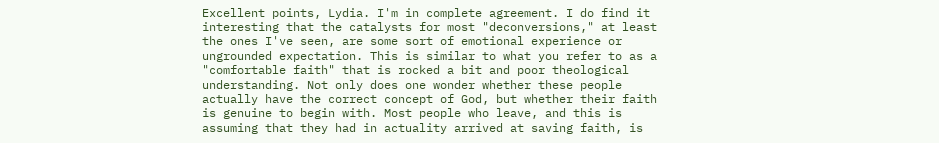Excellent points, Lydia. I'm in complete agreement. I do find it interesting that the catalysts for most "deconversions," at least the ones I've seen, are some sort of emotional experience or ungrounded expectation. This is similar to what you refer to as a "comfortable faith" that is rocked a bit and poor theological understanding. Not only does one wonder whether these people actually have the correct concept of God, but whether their faith is genuine to begin with. Most people who leave, and this is assuming that they had in actuality arrived at saving faith, is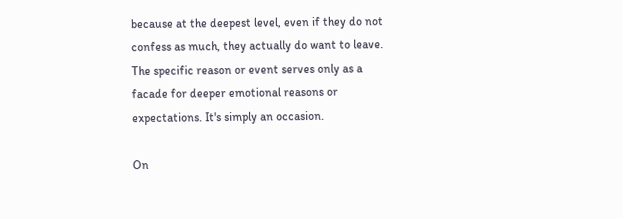because at the deepest level, even if they do not confess as much, they actually do want to leave. The specific reason or event serves only as a facade for deeper emotional reasons or expectations. It's simply an occasion.

On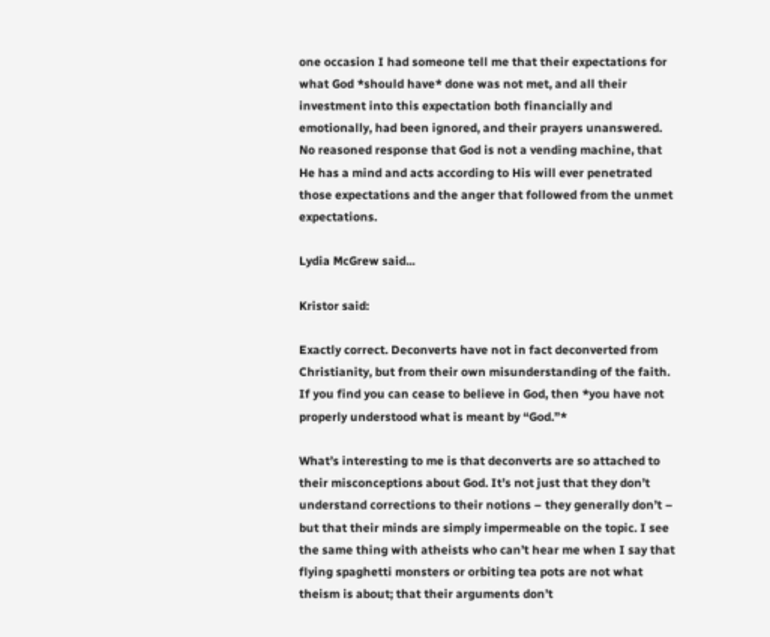one occasion I had someone tell me that their expectations for what God *should have* done was not met, and all their investment into this expectation both financially and emotionally, had been ignored, and their prayers unanswered. No reasoned response that God is not a vending machine, that He has a mind and acts according to His will ever penetrated those expectations and the anger that followed from the unmet expectations.

Lydia McGrew said...

Kristor said:

Exactly correct. Deconverts have not in fact deconverted from Christianity, but from their own misunderstanding of the faith. If you find you can cease to believe in God, then *you have not properly understood what is meant by “God.”*

What’s interesting to me is that deconverts are so attached to their misconceptions about God. It’s not just that they don’t understand corrections to their notions – they generally don’t – but that their minds are simply impermeable on the topic. I see the same thing with atheists who can’t hear me when I say that flying spaghetti monsters or orbiting tea pots are not what theism is about; that their arguments don’t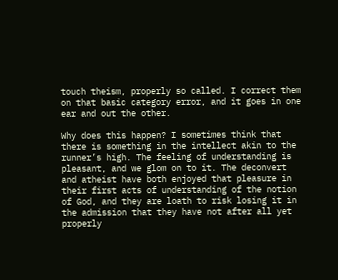touch theism, properly so called. I correct them on that basic category error, and it goes in one ear and out the other.

Why does this happen? I sometimes think that there is something in the intellect akin to the runner’s high. The feeling of understanding is pleasant, and we glom on to it. The deconvert and atheist have both enjoyed that pleasure in their first acts of understanding of the notion of God, and they are loath to risk losing it in the admission that they have not after all yet properly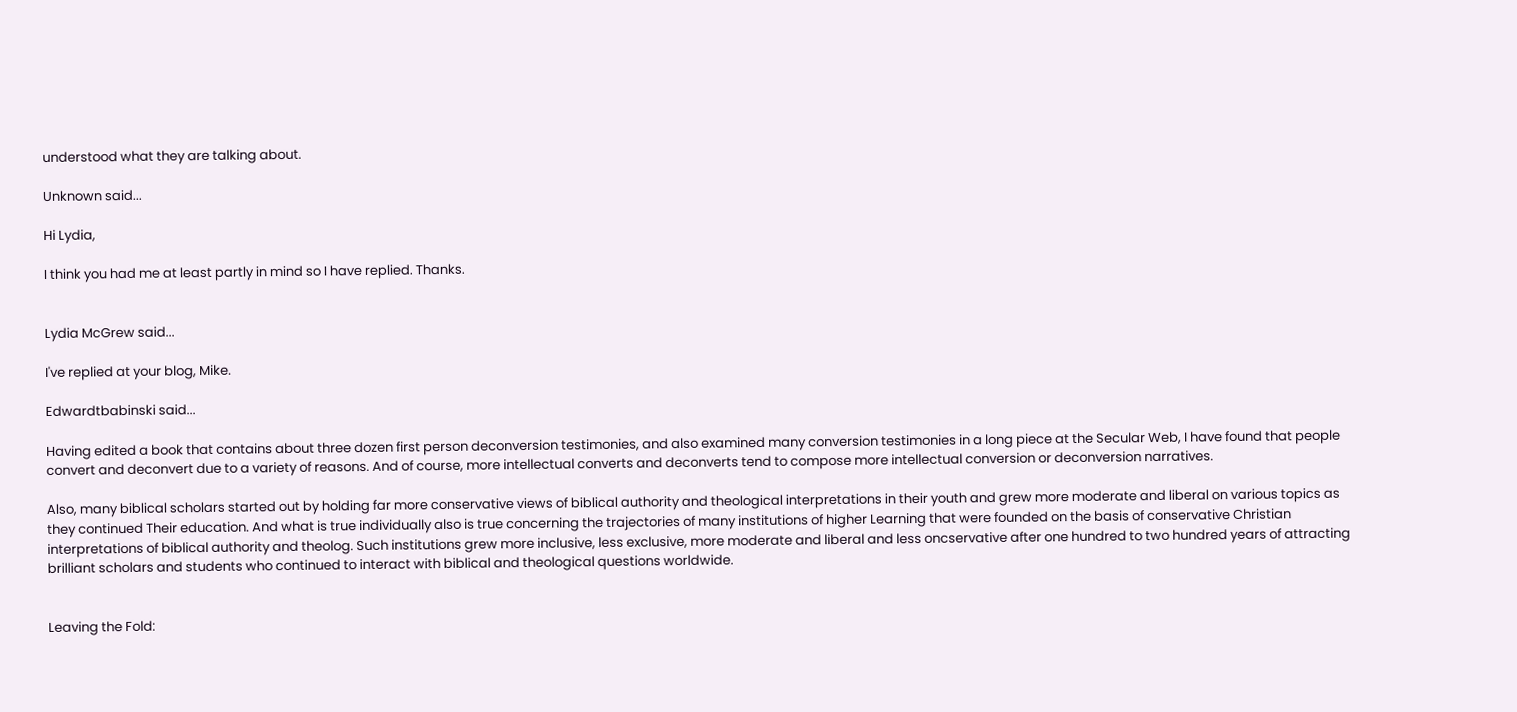understood what they are talking about.

Unknown said...

Hi Lydia,

I think you had me at least partly in mind so I have replied. Thanks.


Lydia McGrew said...

I've replied at your blog, Mike.

Edwardtbabinski said...

Having edited a book that contains about three dozen first person deconversion testimonies, and also examined many conversion testimonies in a long piece at the Secular Web, I have found that people convert and deconvert due to a variety of reasons. And of course, more intellectual converts and deconverts tend to compose more intellectual conversion or deconversion narratives.

Also, many biblical scholars started out by holding far more conservative views of biblical authority and theological interpretations in their youth and grew more moderate and liberal on various topics as they continued Their education. And what is true individually also is true concerning the trajectories of many institutions of higher Learning that were founded on the basis of conservative Christian interpretations of biblical authority and theolog. Such institutions grew more inclusive, less exclusive, more moderate and liberal and less oncservative after one hundred to two hundred years of attracting brilliant scholars and students who continued to interact with biblical and theological questions worldwide.


Leaving the Fold: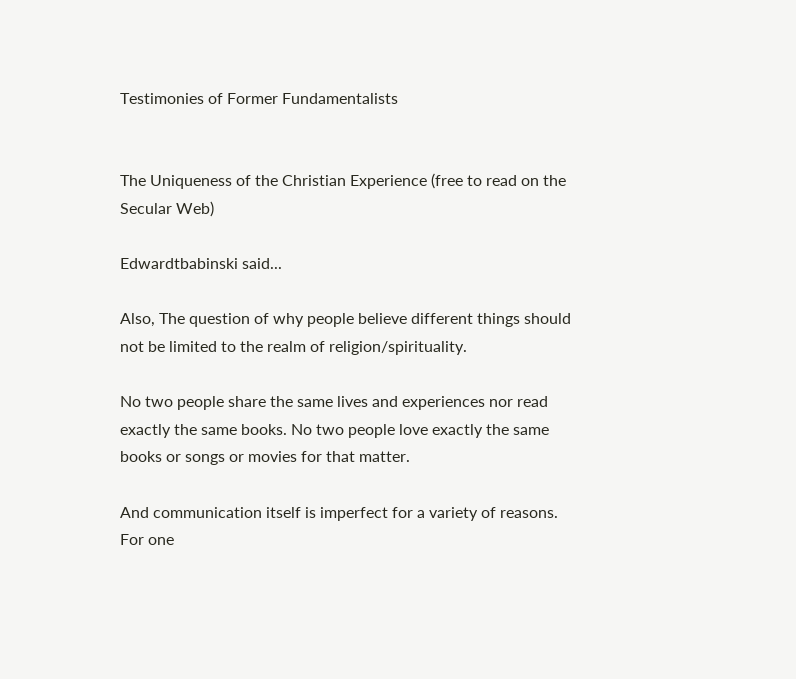Testimonies of Former Fundamentalists


The Uniqueness of the Christian Experience (free to read on the Secular Web)

Edwardtbabinski said...

Also, The question of why people believe different things should not be limited to the realm of religion/spirituality.

No two people share the same lives and experiences nor read exactly the same books. No two people love exactly the same books or songs or movies for that matter.

And communication itself is imperfect for a variety of reasons. For one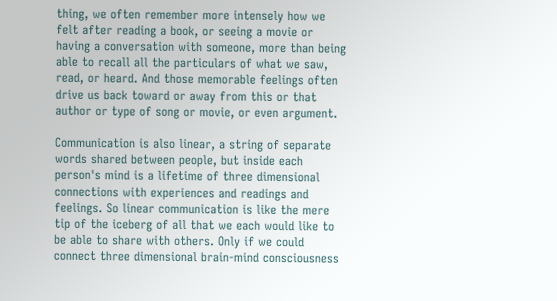thing, we often remember more intensely how we felt after reading a book, or seeing a movie or having a conversation with someone, more than being able to recall all the particulars of what we saw, read, or heard. And those memorable feelings often drive us back toward or away from this or that author or type of song or movie, or even argument.

Communication is also linear, a string of separate words shared between people, but inside each person's mind is a lifetime of three dimensional connections with experiences and readings and feelings. So linear communication is like the mere tip of the iceberg of all that we each would like to be able to share with others. Only if we could connect three dimensional brain-mind consciousness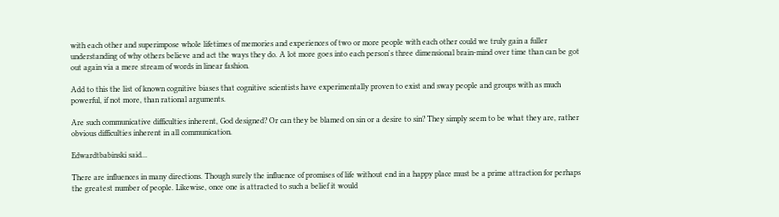with each other and superimpose whole lifetimes of memories and experiences of two or more people with each other could we truly gain a fuller understanding of why others believe and act the ways they do. A lot more goes into each person's three dimensional brain-mind over time than can be got out again via a mere stream of words in linear fashion.

Add to this the list of known cognitive biases that cognitive scientists have experimentally proven to exist and sway people and groups with as much powerful, if not more, than rational arguments.

Are such communicative difficulties inherent, God designed? Or can they be blamed on sin or a desire to sin? They simply seem to be what they are, rather obvious difficulties inherent in all communication.

Edwardtbabinski said...

There are influences in many directions. Though surely the influence of promises of life without end in a happy place must be a prime attraction for perhaps the greatest number of people. Likewise, once one is attracted to such a belief it would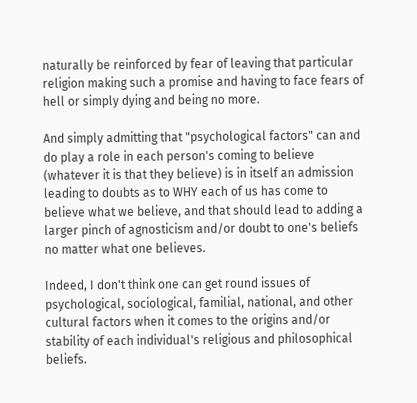naturally be reinforced by fear of leaving that particular religion making such a promise and having to face fears of hell or simply dying and being no more.

And simply admitting that "psychological factors" can and do play a role in each person's coming to believe (whatever it is that they believe) is in itself an admission leading to doubts as to WHY each of us has come to believe what we believe, and that should lead to adding a larger pinch of agnosticism and/or doubt to one's beliefs no matter what one believes.

Indeed, I don't think one can get round issues of psychological, sociological, familial, national, and other cultural factors when it comes to the origins and/or stability of each individual's religious and philosophical beliefs.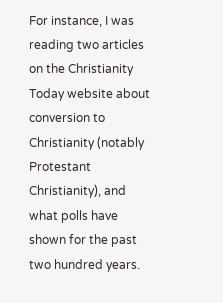For instance, I was reading two articles on the Christianity Today website about conversion to Christianity (notably Protestant Christianity), and what polls have shown for the past two hundred years.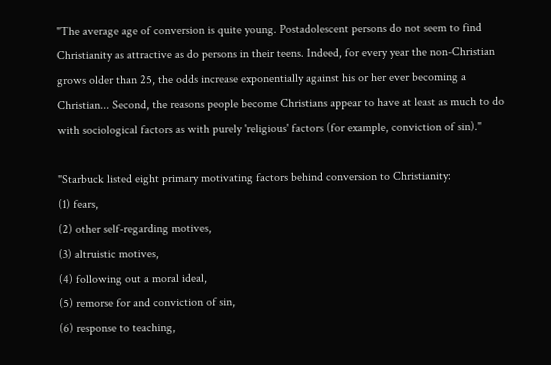"The average age of conversion is quite young. Postadolescent persons do not seem to find Christianity as attractive as do persons in their teens. Indeed, for every year the non-Christian grows older than 25, the odds increase exponentially against his or her ever becoming a Christian... Second, the reasons people become Christians appear to have at least as much to do with sociological factors as with purely 'religious' factors (for example, conviction of sin)."

"Starbuck listed eight primary motivating factors behind conversion to Christianity:
(1) fears,
(2) other self-regarding motives,
(3) altruistic motives,
(4) following out a moral ideal,
(5) remorse for and conviction of sin,
(6) response to teaching,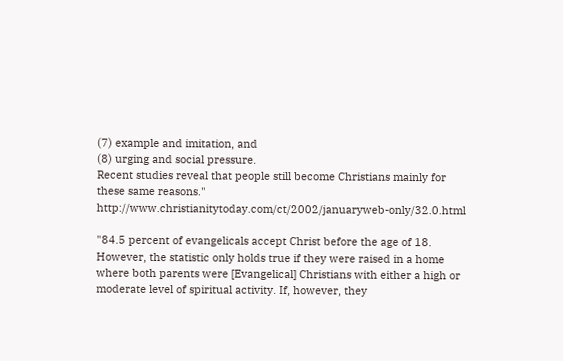(7) example and imitation, and
(8) urging and social pressure.
Recent studies reveal that people still become Christians mainly for these same reasons." http://www.christianitytoday.com/ct/2002/januaryweb-only/32.0.html

"84.5 percent of evangelicals accept Christ before the age of 18. However, the statistic only holds true if they were raised in a home where both parents were [Evangelical] Christians with either a high or moderate level of spiritual activity. If, however, they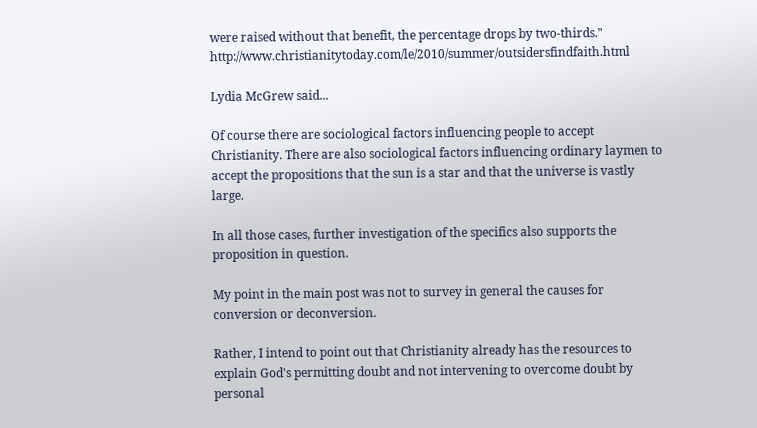were raised without that benefit, the percentage drops by two-thirds." http://www.christianitytoday.com/le/2010/summer/outsidersfindfaith.html

Lydia McGrew said...

Of course there are sociological factors influencing people to accept Christianity. There are also sociological factors influencing ordinary laymen to accept the propositions that the sun is a star and that the universe is vastly large.

In all those cases, further investigation of the specifics also supports the proposition in question.

My point in the main post was not to survey in general the causes for conversion or deconversion.

Rather, I intend to point out that Christianity already has the resources to explain God's permitting doubt and not intervening to overcome doubt by personal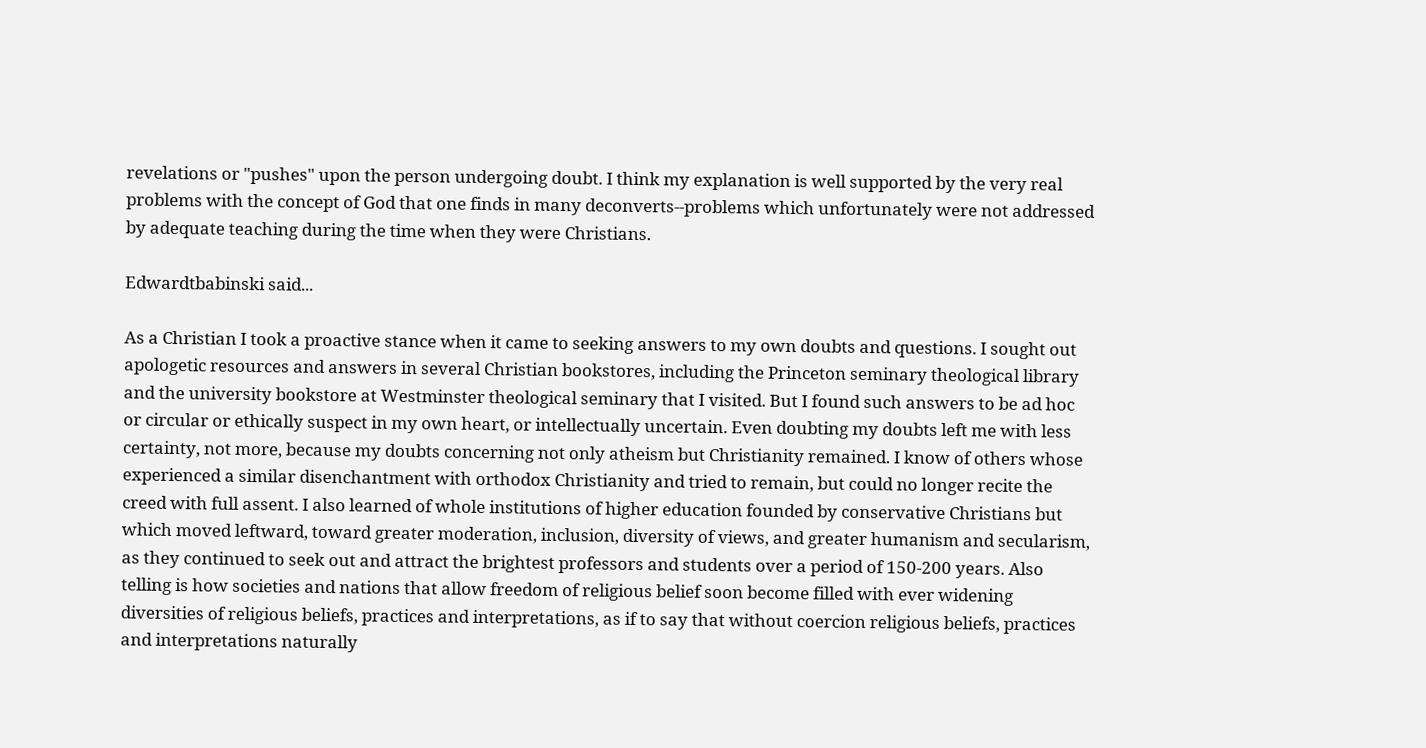revelations or "pushes" upon the person undergoing doubt. I think my explanation is well supported by the very real problems with the concept of God that one finds in many deconverts--problems which unfortunately were not addressed by adequate teaching during the time when they were Christians.

Edwardtbabinski said...

As a Christian I took a proactive stance when it came to seeking answers to my own doubts and questions. I sought out apologetic resources and answers in several Christian bookstores, including the Princeton seminary theological library and the university bookstore at Westminster theological seminary that I visited. But I found such answers to be ad hoc or circular or ethically suspect in my own heart, or intellectually uncertain. Even doubting my doubts left me with less certainty, not more, because my doubts concerning not only atheism but Christianity remained. I know of others whose experienced a similar disenchantment with orthodox Christianity and tried to remain, but could no longer recite the creed with full assent. I also learned of whole institutions of higher education founded by conservative Christians but which moved leftward, toward greater moderation, inclusion, diversity of views, and greater humanism and secularism, as they continued to seek out and attract the brightest professors and students over a period of 150-200 years. Also telling is how societies and nations that allow freedom of religious belief soon become filled with ever widening diversities of religious beliefs, practices and interpretations, as if to say that without coercion religious beliefs, practices and interpretations naturally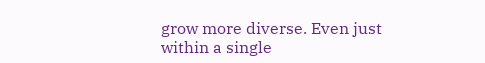grow more diverse. Even just within a single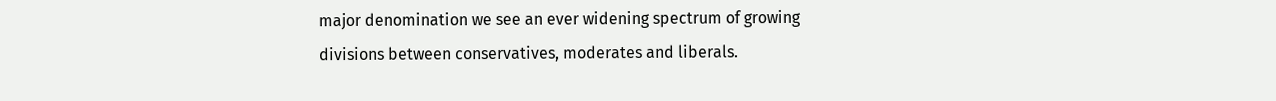major denomination we see an ever widening spectrum of growing divisions between conservatives, moderates and liberals.